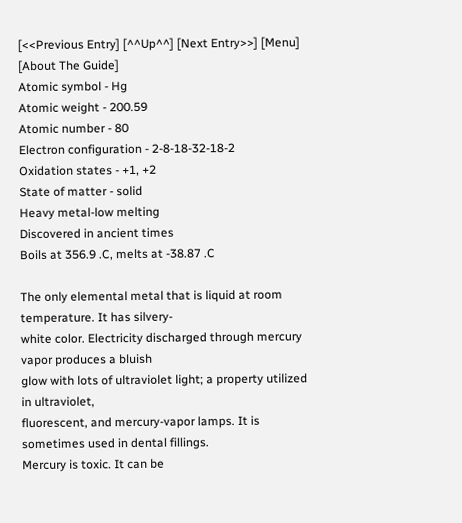[<<Previous Entry] [^^Up^^] [Next Entry>>] [Menu] [About The Guide]
Atomic symbol - Hg
Atomic weight - 200.59
Atomic number - 80
Electron configuration - 2-8-18-32-18-2
Oxidation states - +1, +2
State of matter - solid
Heavy metal-low melting
Discovered in ancient times
Boils at 356.9 .C, melts at -38.87 .C

The only elemental metal that is liquid at room temperature. It has silvery-
white color. Electricity discharged through mercury vapor produces a bluish
glow with lots of ultraviolet light; a property utilized in ultraviolet,
fluorescent, and mercury-vapor lamps. It is sometimes used in dental fillings.
Mercury is toxic. It can be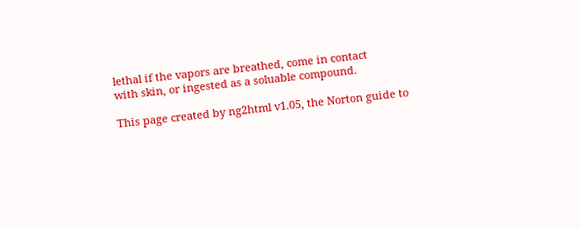lethal if the vapors are breathed, come in contact
with skin, or ingested as a soluable compound.

This page created by ng2html v1.05, the Norton guide to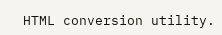HTML conversion utility.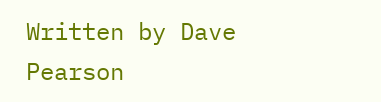Written by Dave Pearson